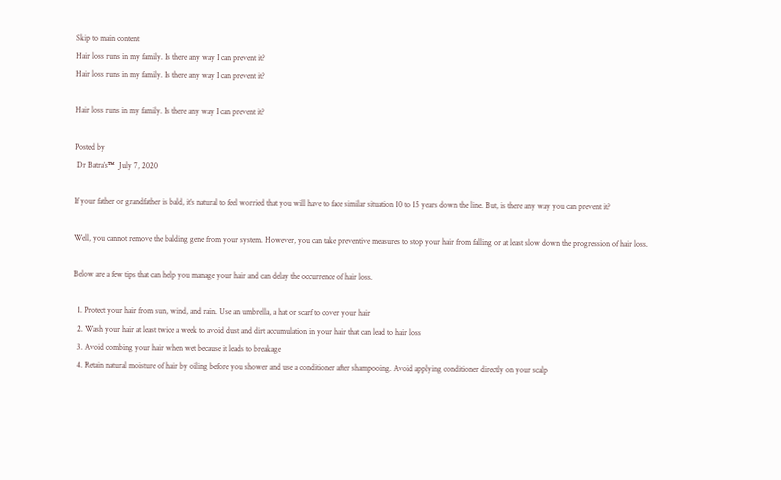Skip to main content
Hair loss runs in my family. Is there any way I can prevent it?
Hair loss runs in my family. Is there any way I can prevent it?

Hair loss runs in my family. Is there any way I can prevent it?

Posted by
 Dr Batra’s™  July 7, 2020

If your father or grandfather is bald, it’s natural to feel worried that you will have to face similar situation 10 to 15 years down the line. But, is there any way you can prevent it?

Well, you cannot remove the balding gene from your system. However, you can take preventive measures to stop your hair from falling or at least slow down the progression of hair loss.

Below are a few tips that can help you manage your hair and can delay the occurrence of hair loss.

  1. Protect your hair from sun, wind, and rain. Use an umbrella, a hat or scarf to cover your hair
  2. Wash your hair at least twice a week to avoid dust and dirt accumulation in your hair that can lead to hair loss
  3. Avoid combing your hair when wet because it leads to breakage
  4. Retain natural moisture of hair by oiling before you shower and use a conditioner after shampooing. Avoid applying conditioner directly on your scalp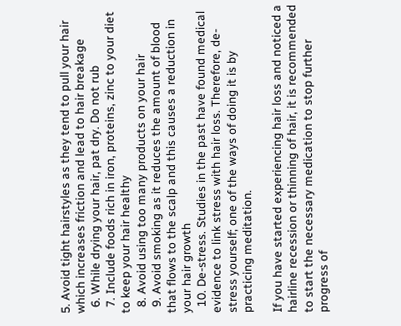5. Avoid tight hairstyles as they tend to pull your hair which increases friction and lead to hair breakage
  6. While drying your hair, pat dry. Do not rub
  7. Include foods rich in iron, proteins, zinc to your diet to keep your hair healthy
  8. Avoid using too many products on your hair
  9. Avoid smoking as it reduces the amount of blood that flows to the scalp and this causes a reduction in your hair growth
  10. De-stress. Studies in the past have found medical evidence to link stress with hair loss. Therefore, de-stress yourself; one of the ways of doing it is by practicing meditation.

If you have started experiencing hair loss and noticed a hairline recession or thinning of hair, it is recommended to start the necessary medication to stop further progress of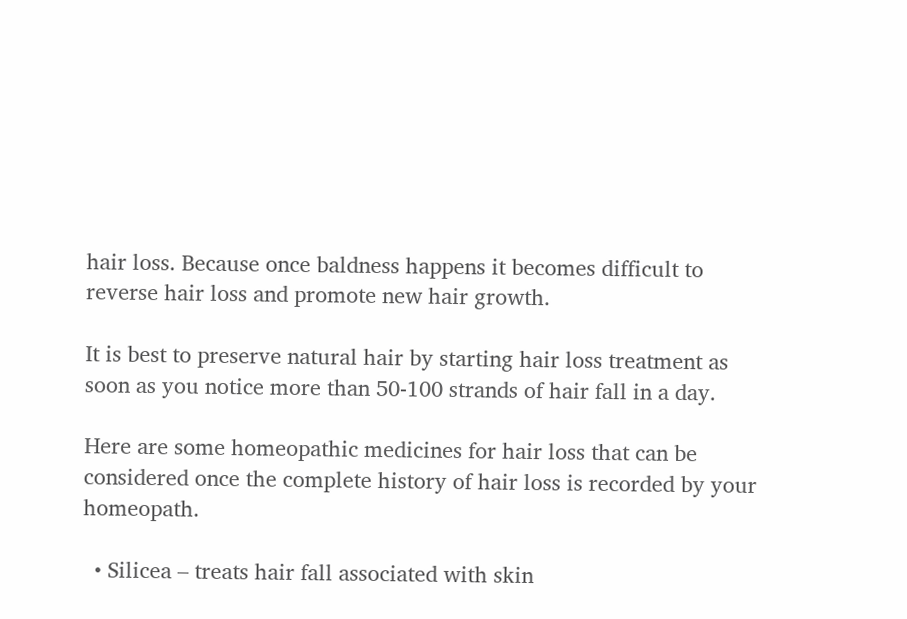hair loss. Because once baldness happens it becomes difficult to reverse hair loss and promote new hair growth.

It is best to preserve natural hair by starting hair loss treatment as soon as you notice more than 50-100 strands of hair fall in a day.

Here are some homeopathic medicines for hair loss that can be considered once the complete history of hair loss is recorded by your homeopath.

  • Silicea – treats hair fall associated with skin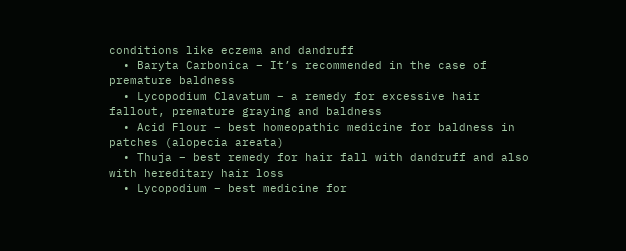conditions like eczema and dandruff
  • Baryta Carbonica – It’s recommended in the case of premature baldness
  • Lycopodium Clavatum – a remedy for excessive hair fallout, premature graying and baldness
  • Acid Flour – best homeopathic medicine for baldness in patches (alopecia areata)
  • Thuja – best remedy for hair fall with dandruff and also with hereditary hair loss
  • Lycopodium – best medicine for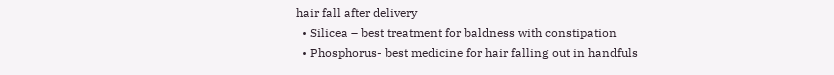hair fall after delivery
  • Silicea – best treatment for baldness with constipation
  • Phosphorus- best medicine for hair falling out in handfuls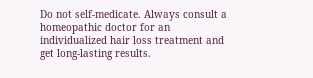Do not self-medicate. Always consult a homeopathic doctor for an individualized hair loss treatment and get long-lasting results.